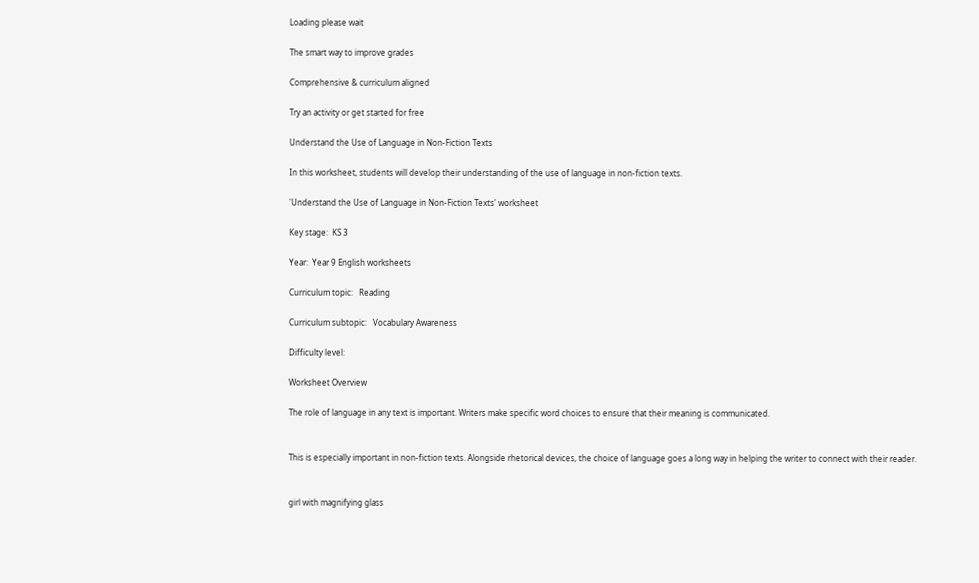Loading please wait

The smart way to improve grades

Comprehensive & curriculum aligned

Try an activity or get started for free

Understand the Use of Language in Non-Fiction Texts

In this worksheet, students will develop their understanding of the use of language in non-fiction texts.

'Understand the Use of Language in Non-Fiction Texts' worksheet

Key stage:  KS 3

Year:  Year 9 English worksheets

Curriculum topic:   Reading

Curriculum subtopic:   Vocabulary Awareness

Difficulty level:

Worksheet Overview

The role of language in any text is important. Writers make specific word choices to ensure that their meaning is communicated.


This is especially important in non-fiction texts. Alongside rhetorical devices, the choice of language goes a long way in helping the writer to connect with their reader.


girl with magnifying glass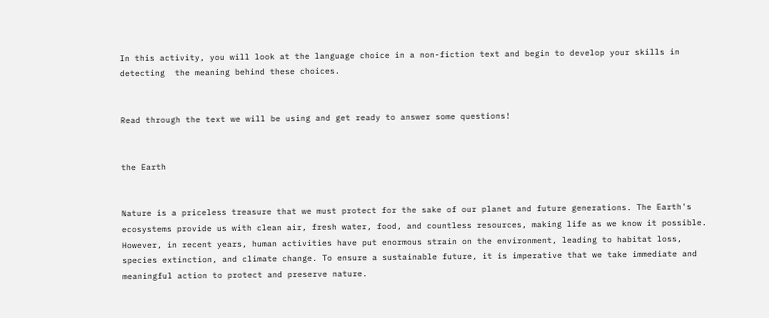In this activity, you will look at the language choice in a non-fiction text and begin to develop your skills in detecting  the meaning behind these choices.


Read through the text we will be using and get ready to answer some questions!


the Earth


Nature is a priceless treasure that we must protect for the sake of our planet and future generations. The Earth's ecosystems provide us with clean air, fresh water, food, and countless resources, making life as we know it possible. However, in recent years, human activities have put enormous strain on the environment, leading to habitat loss, species extinction, and climate change. To ensure a sustainable future, it is imperative that we take immediate and meaningful action to protect and preserve nature.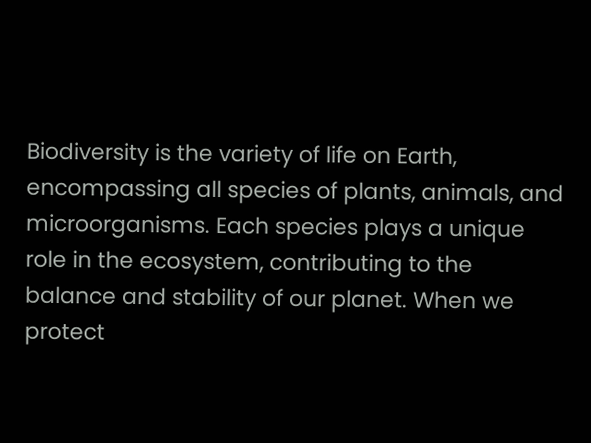Biodiversity is the variety of life on Earth, encompassing all species of plants, animals, and microorganisms. Each species plays a unique role in the ecosystem, contributing to the balance and stability of our planet. When we protect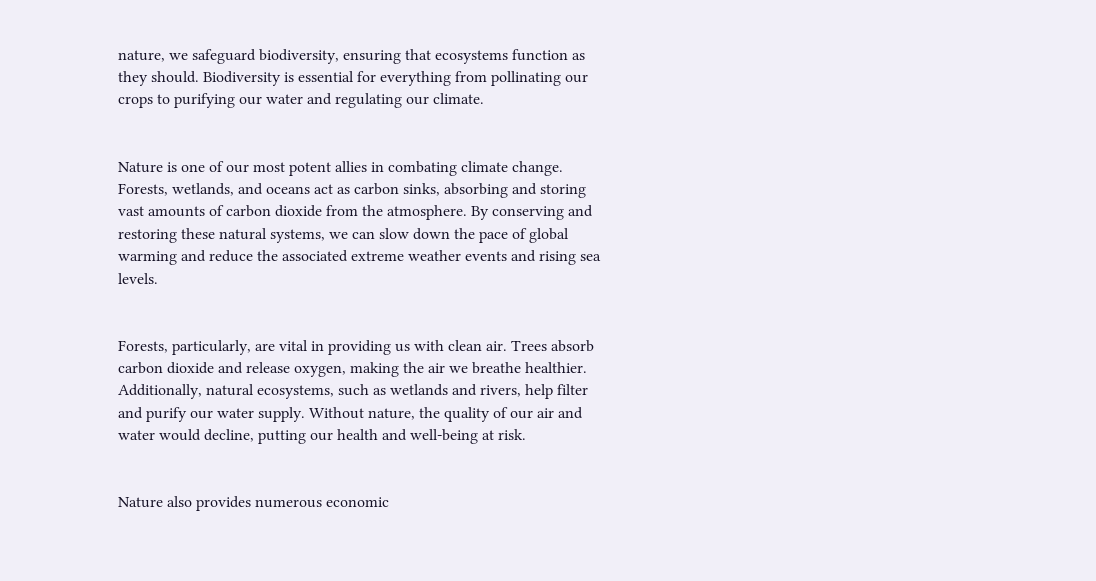nature, we safeguard biodiversity, ensuring that ecosystems function as they should. Biodiversity is essential for everything from pollinating our crops to purifying our water and regulating our climate.


Nature is one of our most potent allies in combating climate change. Forests, wetlands, and oceans act as carbon sinks, absorbing and storing vast amounts of carbon dioxide from the atmosphere. By conserving and restoring these natural systems, we can slow down the pace of global warming and reduce the associated extreme weather events and rising sea levels.


Forests, particularly, are vital in providing us with clean air. Trees absorb carbon dioxide and release oxygen, making the air we breathe healthier. Additionally, natural ecosystems, such as wetlands and rivers, help filter and purify our water supply. Without nature, the quality of our air and water would decline, putting our health and well-being at risk.


Nature also provides numerous economic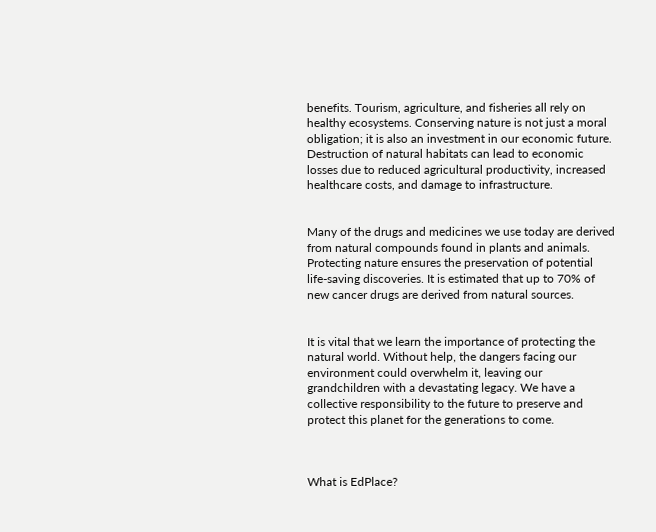benefits. Tourism, agriculture, and fisheries all rely on healthy ecosystems. Conserving nature is not just a moral obligation; it is also an investment in our economic future. Destruction of natural habitats can lead to economic losses due to reduced agricultural productivity, increased healthcare costs, and damage to infrastructure.


Many of the drugs and medicines we use today are derived from natural compounds found in plants and animals. Protecting nature ensures the preservation of potential life-saving discoveries. It is estimated that up to 70% of new cancer drugs are derived from natural sources.


It is vital that we learn the importance of protecting the natural world. Without help, the dangers facing our environment could overwhelm it, leaving our grandchildren with a devastating legacy. We have a collective responsibility to the future to preserve and protect this planet for the generations to come.



What is EdPlace?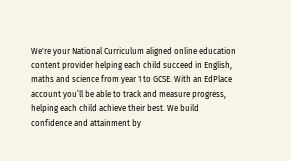We're your National Curriculum aligned online education content provider helping each child succeed in English, maths and science from year 1 to GCSE. With an EdPlace account you’ll be able to track and measure progress, helping each child achieve their best. We build confidence and attainment by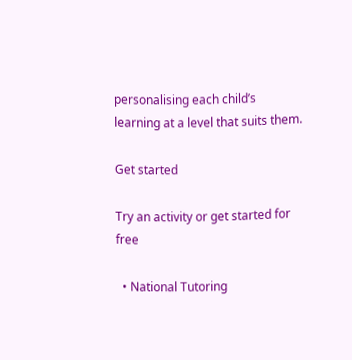personalising each child’s learning at a level that suits them.

Get started

Try an activity or get started for free

  • National Tutoring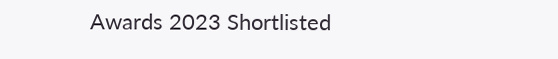Awards 2023 Shortlisted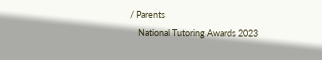/ Parents
    National Tutoring Awards 2023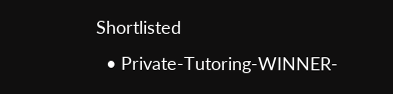Shortlisted
  • Private-Tutoring-WINNER-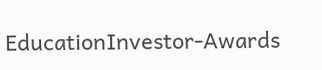EducationInvestor-Awards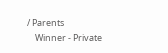/ Parents
    Winner - Private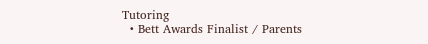Tutoring
  • Bett Awards Finalist / Parents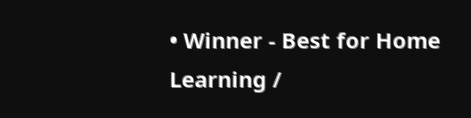• Winner - Best for Home Learning /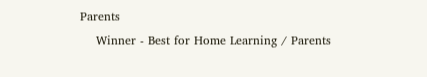Parents
    Winner - Best for Home Learning / Parents